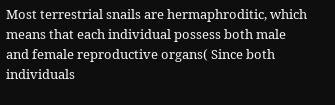Most terrestrial snails are hermaphroditic, which means that each individual possess both male and female reproductive organs( Since both individuals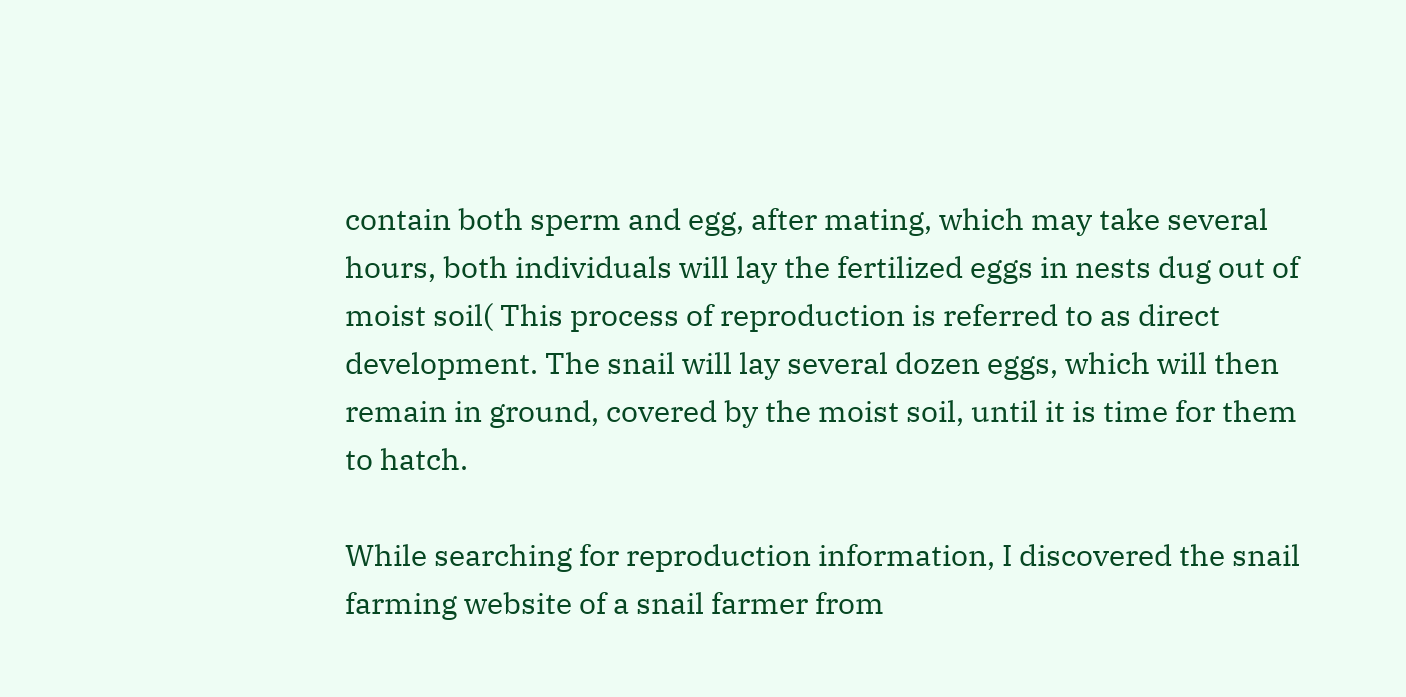contain both sperm and egg, after mating, which may take several hours, both individuals will lay the fertilized eggs in nests dug out of moist soil( This process of reproduction is referred to as direct development. The snail will lay several dozen eggs, which will then remain in ground, covered by the moist soil, until it is time for them to hatch.

While searching for reproduction information, I discovered the snail farming website of a snail farmer from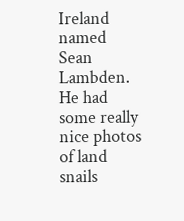Ireland named Sean Lambden. He had some really nice photos of land snails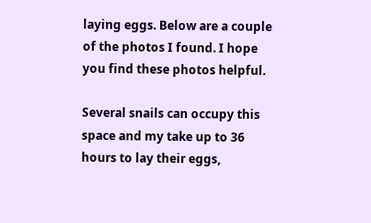laying eggs. Below are a couple of the photos I found. I hope you find these photos helpful.

Several snails can occupy this space and my take up to 36 hours to lay their eggs,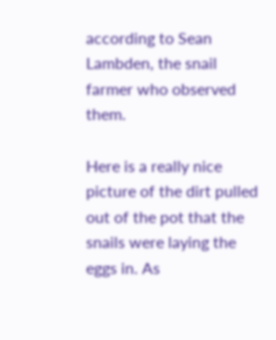according to Sean Lambden, the snail farmer who observed them.

Here is a really nice picture of the dirt pulled out of the pot that the snails were laying the eggs in. As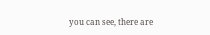you can see, there are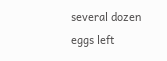several dozen eggs left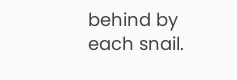behind by each snail.